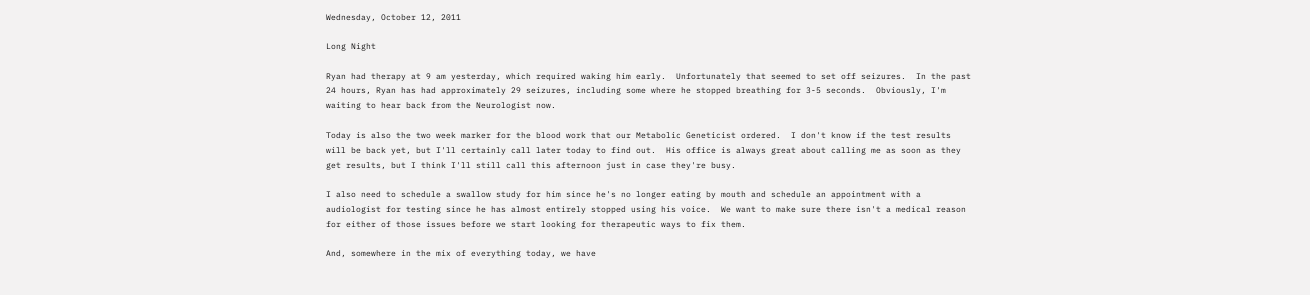Wednesday, October 12, 2011

Long Night

Ryan had therapy at 9 am yesterday, which required waking him early.  Unfortunately that seemed to set off seizures.  In the past 24 hours, Ryan has had approximately 29 seizures, including some where he stopped breathing for 3-5 seconds.  Obviously, I'm waiting to hear back from the Neurologist now.

Today is also the two week marker for the blood work that our Metabolic Geneticist ordered.  I don't know if the test results will be back yet, but I'll certainly call later today to find out.  His office is always great about calling me as soon as they get results, but I think I'll still call this afternoon just in case they're busy.

I also need to schedule a swallow study for him since he's no longer eating by mouth and schedule an appointment with a audiologist for testing since he has almost entirely stopped using his voice.  We want to make sure there isn't a medical reason for either of those issues before we start looking for therapeutic ways to fix them.

And, somewhere in the mix of everything today, we have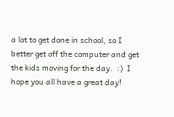a lot to get done in school, so I better get off the computer and get the kids moving for the day.  :)  I hope you all have a great day!